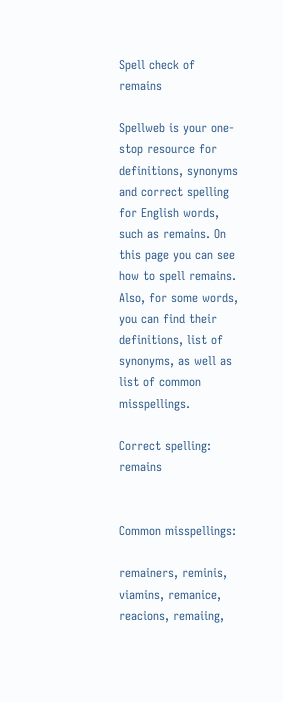Spell check of remains

Spellweb is your one-stop resource for definitions, synonyms and correct spelling for English words, such as remains. On this page you can see how to spell remains. Also, for some words, you can find their definitions, list of synonyms, as well as list of common misspellings.

Correct spelling: remains


Common misspellings:

remainers, reminis, viamins, remanice, reacions, remaiing,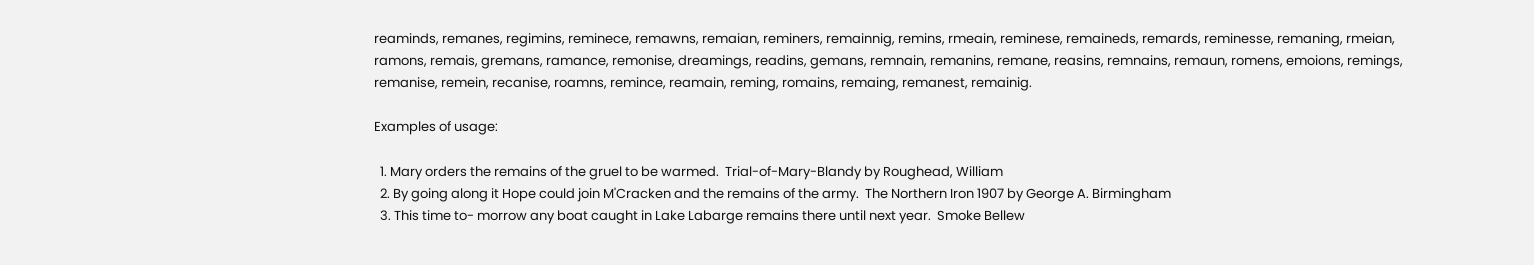reaminds, remanes, regimins, reminece, remawns, remaian, reminers, remainnig, remins, rmeain, reminese, remaineds, remards, reminesse, remaning, rmeian, ramons, remais, gremans, ramance, remonise, dreamings, readins, gemans, remnain, remanins, remane, reasins, remnains, remaun, romens, emoions, remings, remanise, remein, recanise, roamns, remince, reamain, reming, romains, remaing, remanest, remainig.

Examples of usage:

  1. Mary orders the remains of the gruel to be warmed.  Trial-of-Mary-Blandy by Roughead, William
  2. By going along it Hope could join M'Cracken and the remains of the army.  The Northern Iron 1907 by George A. Birmingham
  3. This time to- morrow any boat caught in Lake Labarge remains there until next year.  Smoke Bellew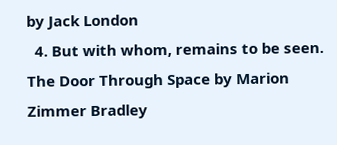by Jack London
  4. But with whom, remains to be seen.  The Door Through Space by Marion Zimmer Bradley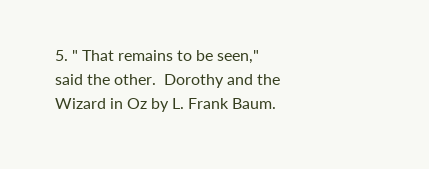5. " That remains to be seen," said the other.  Dorothy and the Wizard in Oz by L. Frank Baum.